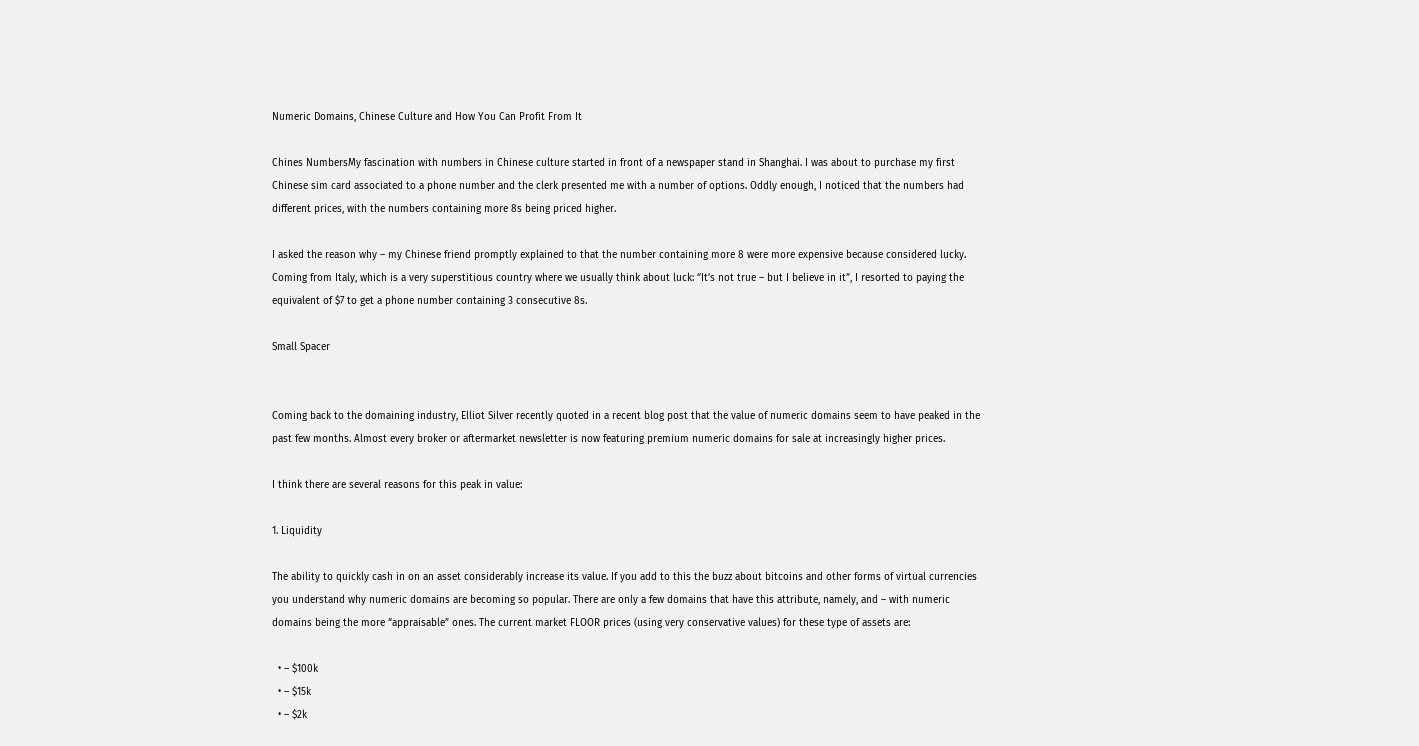Numeric Domains, Chinese Culture and How You Can Profit From It

Chines NumbersMy fascination with numbers in Chinese culture started in front of a newspaper stand in Shanghai. I was about to purchase my first Chinese sim card associated to a phone number and the clerk presented me with a number of options. Oddly enough, I noticed that the numbers had different prices, with the numbers containing more 8s being priced higher.

I asked the reason why – my Chinese friend promptly explained to that the number containing more 8 were more expensive because considered lucky. Coming from Italy, which is a very superstitious country where we usually think about luck: “It’s not true – but I believe in it”, I resorted to paying the equivalent of $7 to get a phone number containing 3 consecutive 8s.

Small Spacer


Coming back to the domaining industry, Elliot Silver recently quoted in a recent blog post that the value of numeric domains seem to have peaked in the past few months. Almost every broker or aftermarket newsletter is now featuring premium numeric domains for sale at increasingly higher prices.

I think there are several reasons for this peak in value:

1. Liquidity

The ability to quickly cash in on an asset considerably increase its value. If you add to this the buzz about bitcoins and other forms of virtual currencies you understand why numeric domains are becoming so popular. There are only a few domains that have this attribute, namely, and – with numeric domains being the more “appraisable” ones. The current market FLOOR prices (using very conservative values) for these type of assets are:

  • – $100k
  • – $15k
  • – $2k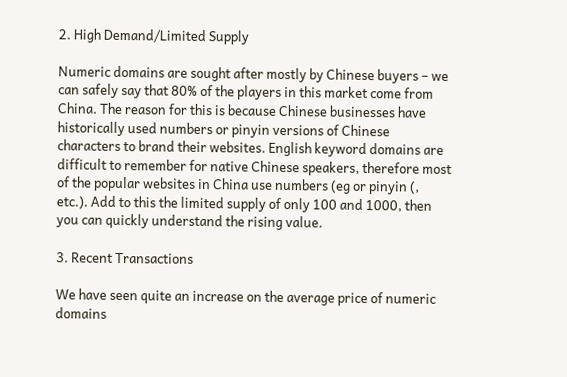2. High Demand/Limited Supply

Numeric domains are sought after mostly by Chinese buyers – we can safely say that 80% of the players in this market come from China. The reason for this is because Chinese businesses have historically used numbers or pinyin versions of Chinese characters to brand their websites. English keyword domains are difficult to remember for native Chinese speakers, therefore most of the popular websites in China use numbers (eg or pinyin (, etc.). Add to this the limited supply of only 100 and 1000, then you can quickly understand the rising value.

3. Recent Transactions

We have seen quite an increase on the average price of numeric domains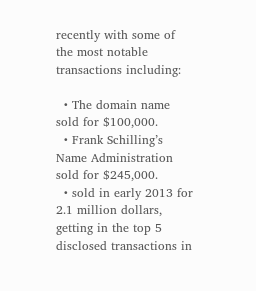recently with some of the most notable transactions including:

  • The domain name sold for $100,000.
  • Frank Schilling’s Name Administration sold for $245,000.
  • sold in early 2013 for 2.1 million dollars, getting in the top 5 disclosed transactions in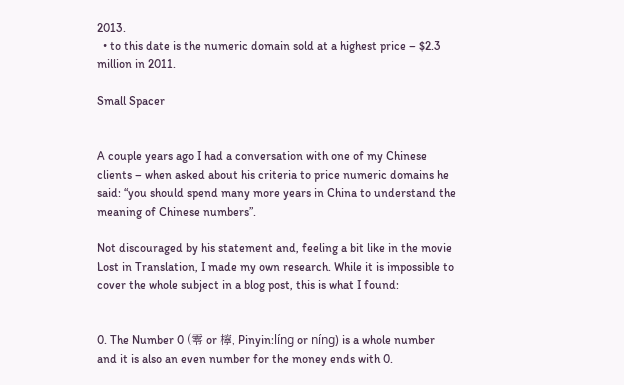2013.
  • to this date is the numeric domain sold at a highest price – $2.3 million in 2011.

Small Spacer


A couple years ago I had a conversation with one of my Chinese clients – when asked about his criteria to price numeric domains he said: “you should spend many more years in China to understand the meaning of Chinese numbers”.

Not discouraged by his statement and, feeling a bit like in the movie Lost in Translation, I made my own research. While it is impossible to cover the whole subject in a blog post, this is what I found:


0. The Number 0 (零 or 檸, Pinyin:líng or níng) is a whole number and it is also an even number for the money ends with 0.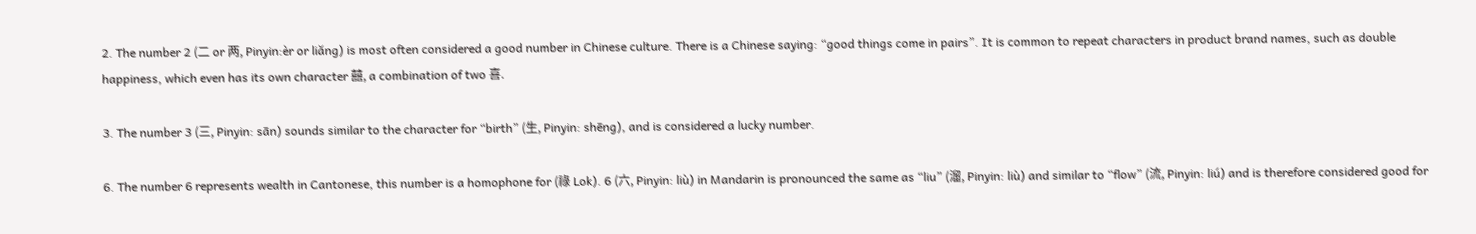2. The number 2 (二 or 两, Pinyin:èr or liăng) is most often considered a good number in Chinese culture. There is a Chinese saying: “good things come in pairs”. It is common to repeat characters in product brand names, such as double happiness, which even has its own character 囍, a combination of two 喜.

3. The number 3 (三, Pinyin: sān) sounds similar to the character for “birth” (生, Pinyin: shēng), and is considered a lucky number.

6. The number 6 represents wealth in Cantonese, this number is a homophone for (祿 Lok). 6 (六, Pinyin: liù) in Mandarin is pronounced the same as “liu” (溜, Pinyin: liù) and similar to “flow” (流, Pinyin: liú) and is therefore considered good for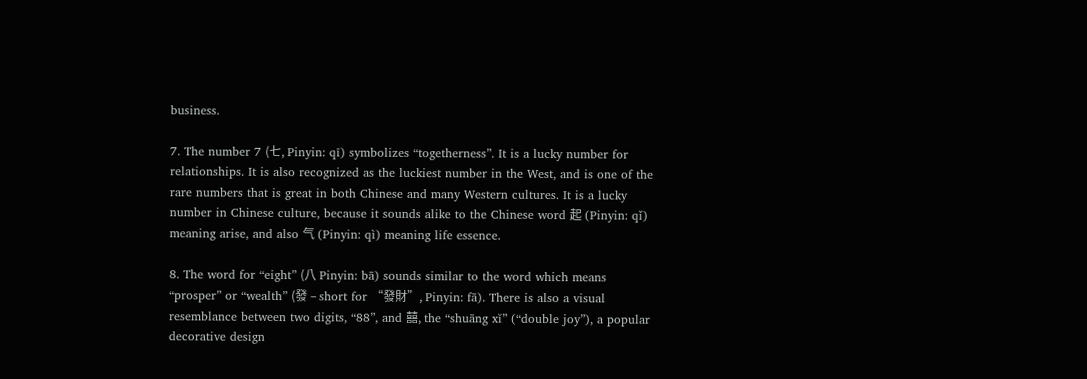business.

7. The number 7 (七, Pinyin: qī) symbolizes “togetherness”. It is a lucky number for relationships. It is also recognized as the luckiest number in the West, and is one of the rare numbers that is great in both Chinese and many Western cultures. It is a lucky number in Chinese culture, because it sounds alike to the Chinese word 起 (Pinyin: qǐ) meaning arise, and also 气 (Pinyin: qì) meaning life essence.

8. The word for “eight” (八 Pinyin: bā) sounds similar to the word which means “prosper” or “wealth” (發 – short for “發財”, Pinyin: fā). There is also a visual resemblance between two digits, “88”, and 囍, the “shuāng xĭ” (“double joy”), a popular decorative design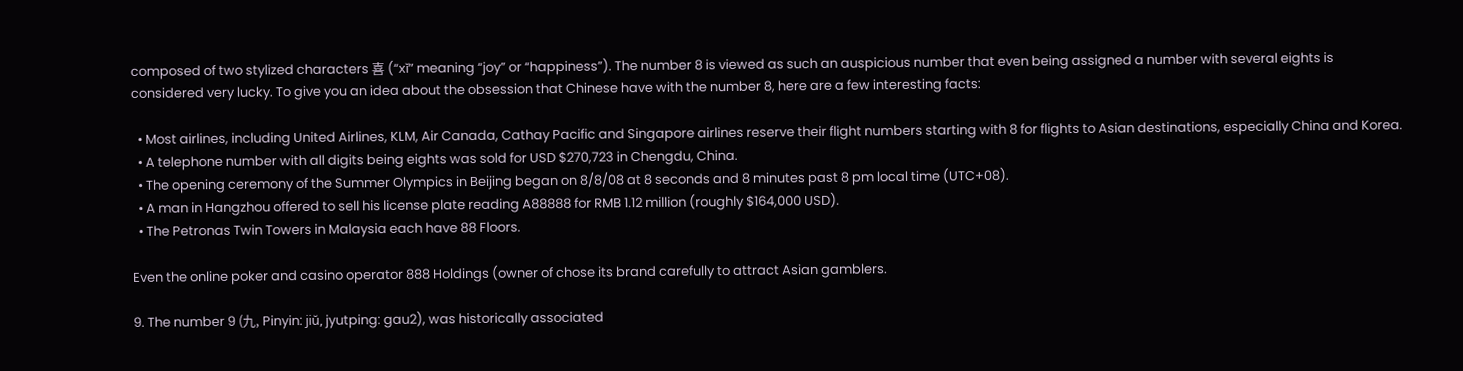composed of two stylized characters 喜 (“xĭ” meaning “joy” or “happiness”). The number 8 is viewed as such an auspicious number that even being assigned a number with several eights is considered very lucky. To give you an idea about the obsession that Chinese have with the number 8, here are a few interesting facts:

  • Most airlines, including United Airlines, KLM, Air Canada, Cathay Pacific and Singapore airlines reserve their flight numbers starting with 8 for flights to Asian destinations, especially China and Korea.
  • A telephone number with all digits being eights was sold for USD $270,723 in Chengdu, China.
  • The opening ceremony of the Summer Olympics in Beijing began on 8/8/08 at 8 seconds and 8 minutes past 8 pm local time (UTC+08).
  • A man in Hangzhou offered to sell his license plate reading A88888 for RMB 1.12 million (roughly $164,000 USD).
  • The Petronas Twin Towers in Malaysia each have 88 Floors.

Even the online poker and casino operator 888 Holdings (owner of chose its brand carefully to attract Asian gamblers.

9. The number 9 (九, Pinyin: jiŭ, jyutping: gau2), was historically associated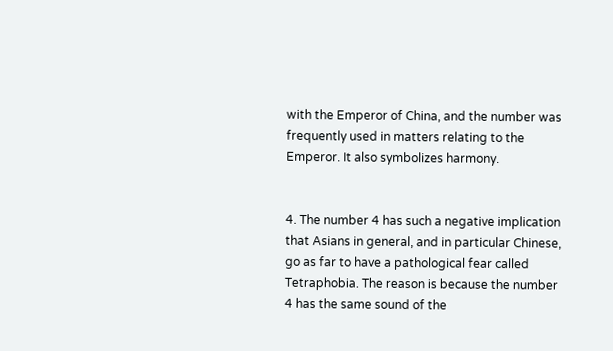with the Emperor of China, and the number was frequently used in matters relating to the Emperor. It also symbolizes harmony.


4. The number 4 has such a negative implication that Asians in general, and in particular Chinese, go as far to have a pathological fear called Tetraphobia. The reason is because the number 4 has the same sound of the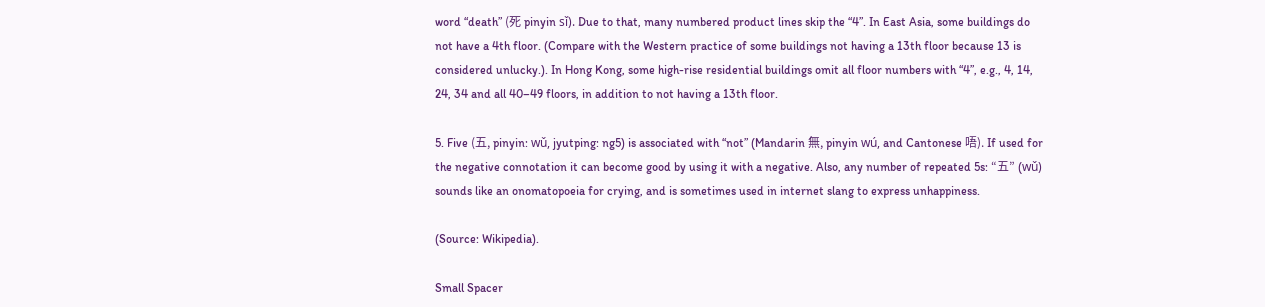word “death” (死 pinyin sǐ). Due to that, many numbered product lines skip the “4”. In East Asia, some buildings do not have a 4th floor. (Compare with the Western practice of some buildings not having a 13th floor because 13 is considered unlucky.). In Hong Kong, some high-rise residential buildings omit all floor numbers with “4”, e.g., 4, 14, 24, 34 and all 40–49 floors, in addition to not having a 13th floor.

5. Five (五, pinyin: wǔ, jyutping: ng5) is associated with “not” (Mandarin 無, pinyin wú, and Cantonese 唔). If used for the negative connotation it can become good by using it with a negative. Also, any number of repeated 5s: “五” (wǔ) sounds like an onomatopoeia for crying, and is sometimes used in internet slang to express unhappiness.

(Source: Wikipedia).

Small Spacer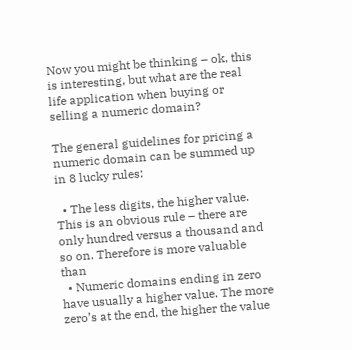Now you might be thinking – ok, this is interesting, but what are the real life application when buying or selling a numeric domain?

The general guidelines for pricing a numeric domain can be summed up in 8 lucky rules:

  • The less digits, the higher value. This is an obvious rule – there are only hundred versus a thousand and so on. Therefore is more valuable than
  • Numeric domains ending in zero have usually a higher value. The more zero’s at the end, the higher the value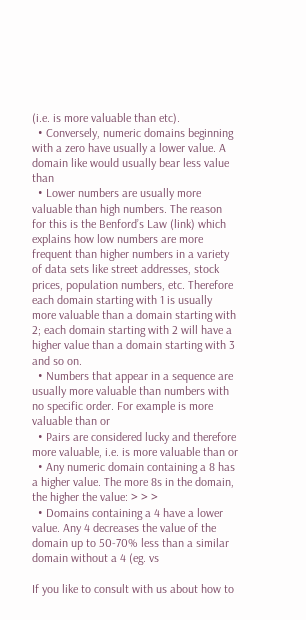(i.e. is more valuable than etc).
  • Conversely, numeric domains beginning with a zero have usually a lower value. A domain like would usually bear less value than
  • Lower numbers are usually more valuable than high numbers. The reason for this is the Benford’s Law (link) which explains how low numbers are more frequent than higher numbers in a variety of data sets like street addresses, stock prices, population numbers, etc. Therefore each domain starting with 1 is usually more valuable than a domain starting with 2; each domain starting with 2 will have a higher value than a domain starting with 3 and so on.
  • Numbers that appear in a sequence are usually more valuable than numbers with no specific order. For example is more valuable than or
  • Pairs are considered lucky and therefore more valuable, i.e. is more valuable than or
  • Any numeric domain containing a 8 has a higher value. The more 8s in the domain, the higher the value: > > >
  • Domains containing a 4 have a lower value. Any 4 decreases the value of the domain up to 50-70% less than a similar domain without a 4 (eg. vs

If you like to consult with us about how to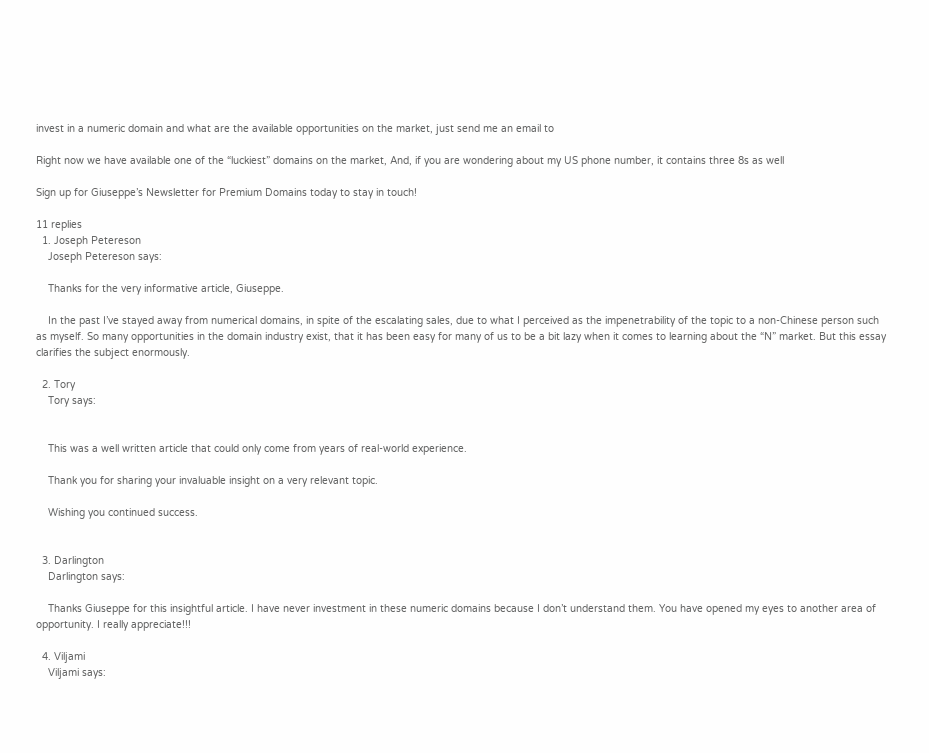invest in a numeric domain and what are the available opportunities on the market, just send me an email to

Right now we have available one of the “luckiest” domains on the market, And, if you are wondering about my US phone number, it contains three 8s as well

Sign up for Giuseppe’s Newsletter for Premium Domains today to stay in touch!

11 replies
  1. Joseph Petereson
    Joseph Petereson says:

    Thanks for the very informative article, Giuseppe.

    In the past I’ve stayed away from numerical domains, in spite of the escalating sales, due to what I perceived as the impenetrability of the topic to a non-Chinese person such as myself. So many opportunities in the domain industry exist, that it has been easy for many of us to be a bit lazy when it comes to learning about the “N” market. But this essay clarifies the subject enormously.

  2. Tory
    Tory says:


    This was a well written article that could only come from years of real-world experience.

    Thank you for sharing your invaluable insight on a very relevant topic.

    Wishing you continued success.


  3. Darlington
    Darlington says:

    Thanks Giuseppe for this insightful article. I have never investment in these numeric domains because I don’t understand them. You have opened my eyes to another area of opportunity. I really appreciate!!!

  4. Viljami
    Viljami says: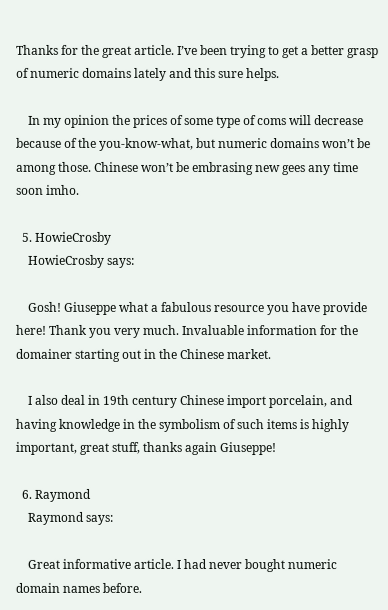Thanks for the great article. I’ve been trying to get a better grasp of numeric domains lately and this sure helps.

    In my opinion the prices of some type of coms will decrease because of the you-know-what, but numeric domains won’t be among those. Chinese won’t be embrasing new gees any time soon imho.

  5. HowieCrosby
    HowieCrosby says:

    Gosh! Giuseppe what a fabulous resource you have provide here! Thank you very much. Invaluable information for the domainer starting out in the Chinese market.

    I also deal in 19th century Chinese import porcelain, and having knowledge in the symbolism of such items is highly important, great stuff, thanks again Giuseppe!

  6. Raymond
    Raymond says:

    Great informative article. I had never bought numeric domain names before.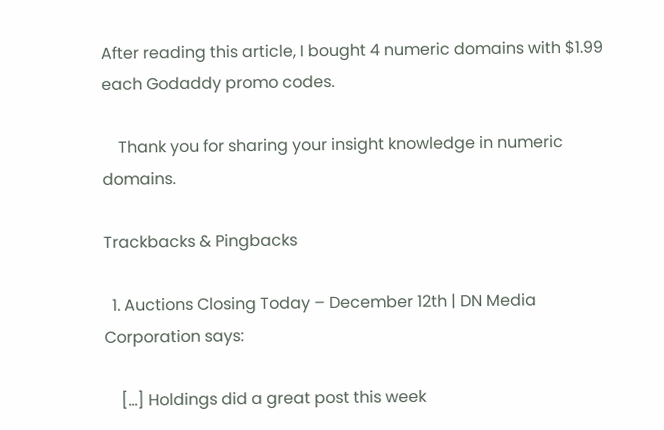After reading this article, I bought 4 numeric domains with $1.99 each Godaddy promo codes.

    Thank you for sharing your insight knowledge in numeric domains.

Trackbacks & Pingbacks

  1. Auctions Closing Today – December 12th | DN Media Corporation says:

    […] Holdings did a great post this week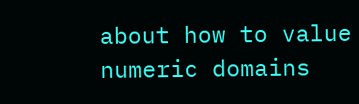about how to value numeric domains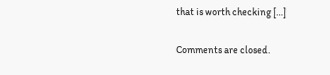that is worth checking […]

Comments are closed.